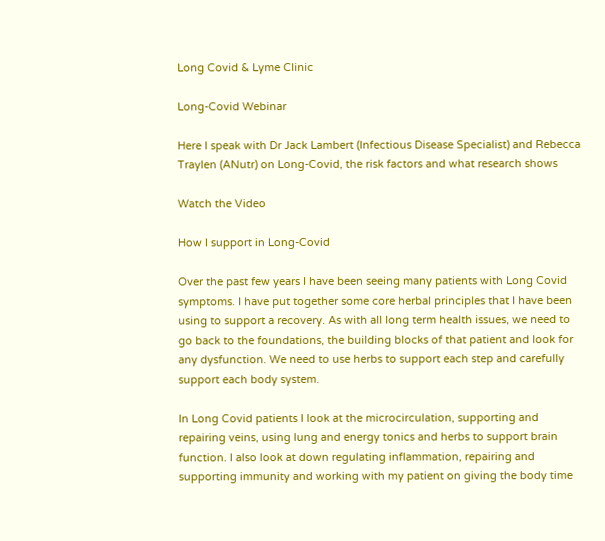Long Covid & Lyme Clinic

Long-Covid Webinar

Here I speak with Dr Jack Lambert (Infectious Disease Specialist) and Rebecca Traylen (ANutr) on Long-Covid, the risk factors and what research shows

Watch the Video

How I support in Long-Covid

Over the past few years I have been seeing many patients with Long Covid symptoms. I have put together some core herbal principles that I have been using to support a recovery. As with all long term health issues, we need to go back to the foundations, the building blocks of that patient and look for any dysfunction. We need to use herbs to support each step and carefully support each body system.

In Long Covid patients I look at the microcirculation, supporting and repairing veins, using lung and energy tonics and herbs to support brain function. I also look at down regulating inflammation, repairing and supporting immunity and working with my patient on giving the body time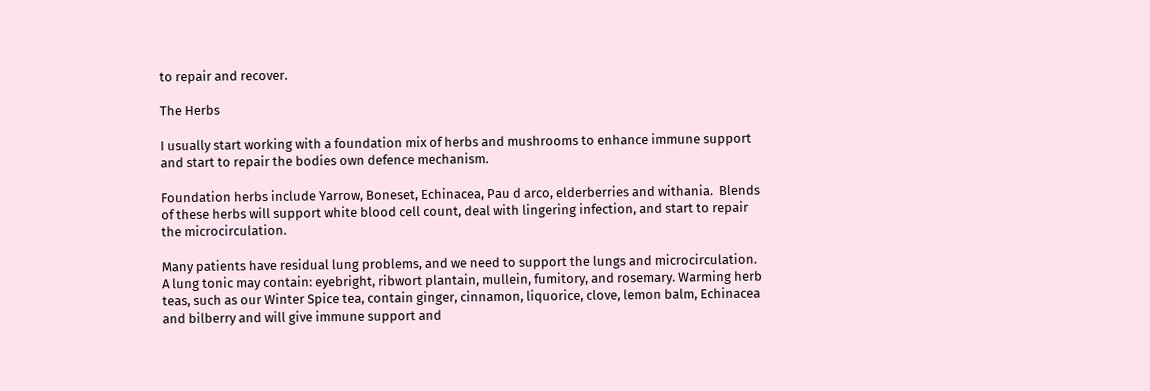to repair and recover.

The Herbs

I usually start working with a foundation mix of herbs and mushrooms to enhance immune support and start to repair the bodies own defence mechanism.

Foundation herbs include Yarrow, Boneset, Echinacea, Pau d arco, elderberries and withania.  Blends of these herbs will support white blood cell count, deal with lingering infection, and start to repair the microcirculation.

Many patients have residual lung problems, and we need to support the lungs and microcirculation. A lung tonic may contain: eyebright, ribwort plantain, mullein, fumitory, and rosemary. Warming herb teas, such as our Winter Spice tea, contain ginger, cinnamon, liquorice, clove, lemon balm, Echinacea and bilberry and will give immune support and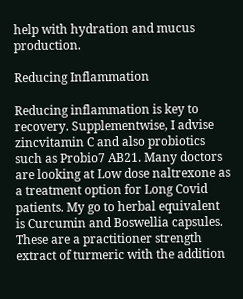help with hydration and mucus production.

Reducing Inflammation

Reducing inflammation is key to recovery. Supplementwise, I advise zincvitamin C and also probiotics such as Probio7 AB21. Many doctors are looking at Low dose naltrexone as a treatment option for Long Covid patients. My go to herbal equivalent is Curcumin and Boswellia capsules. These are a practitioner strength extract of turmeric with the addition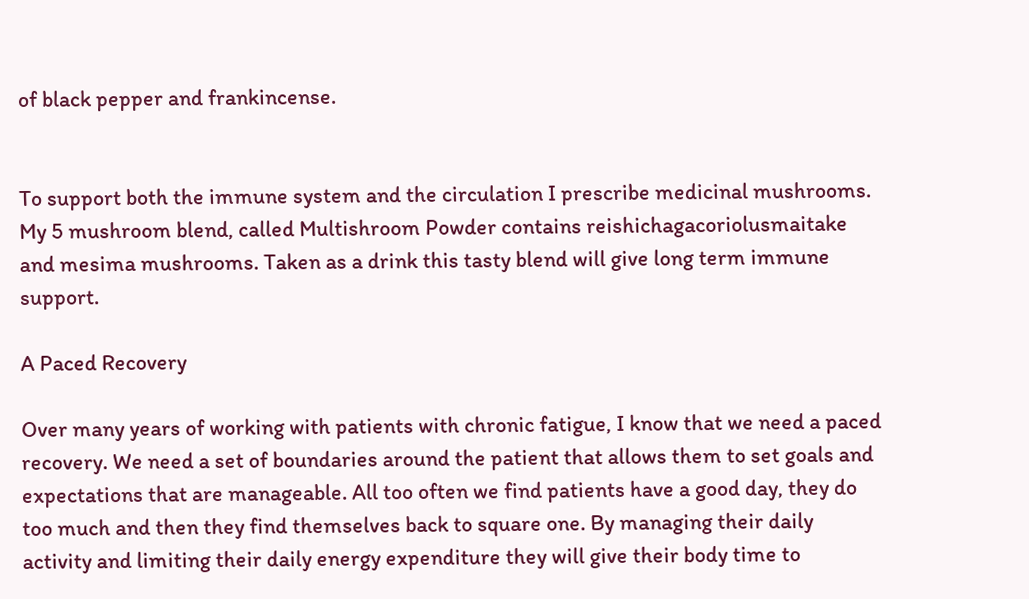of black pepper and frankincense.


To support both the immune system and the circulation I prescribe medicinal mushrooms. My 5 mushroom blend, called Multishroom Powder contains reishichagacoriolusmaitake and mesima mushrooms. Taken as a drink this tasty blend will give long term immune support.

A Paced Recovery

Over many years of working with patients with chronic fatigue, I know that we need a paced recovery. We need a set of boundaries around the patient that allows them to set goals and expectations that are manageable. All too often we find patients have a good day, they do too much and then they find themselves back to square one. By managing their daily activity and limiting their daily energy expenditure they will give their body time to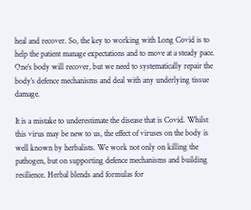heal and recover. So, the key to working with Long Covid is to help the patient manage expectations and to move at a steady pace. One’s body will recover, but we need to systematically repair the body’s defence mechanisms and deal with any underlying tissue damage.

It is a mistake to underestimate the disease that is Covid. Whilst this virus may be new to us, the effect of viruses on the body is well known by herbalists. We work not only on killing the pathogen, but on supporting defence mechanisms and building resilience. Herbal blends and formulas for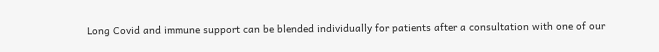Long Covid and immune support can be blended individually for patients after a consultation with one of our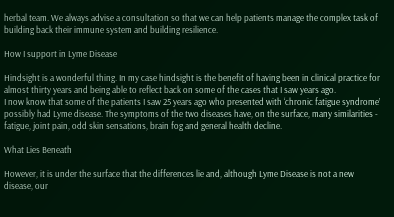herbal team. We always advise a consultation so that we can help patients manage the complex task of building back their immune system and building resilience.

How I support in Lyme Disease

Hindsight is a wonderful thing. In my case hindsight is the benefit of having been in clinical practice for almost thirty years and being able to reflect back on some of the cases that I saw years ago.
I now know that some of the patients I saw 25 years ago who presented with ‘chronic fatigue syndrome’ possibly had Lyme disease. The symptoms of the two diseases have, on the surface, many similarities - fatigue, joint pain, odd skin sensations, brain fog and general health decline.

What Lies Beneath

However, it is under the surface that the differences lie and, although Lyme Disease is not a new disease, our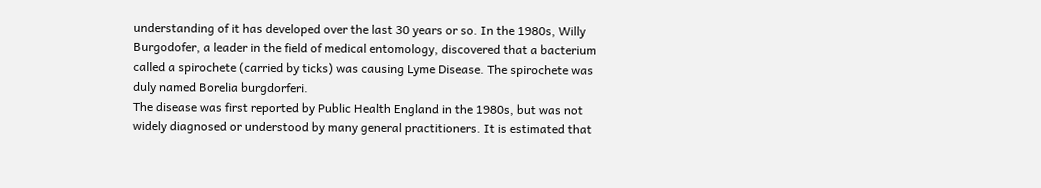understanding of it has developed over the last 30 years or so. In the 1980s, Willy Burgodofer, a leader in the field of medical entomology, discovered that a bacterium called a spirochete (carried by ticks) was causing Lyme Disease. The spirochete was duly named Borelia burgdorferi.
The disease was first reported by Public Health England in the 1980s, but was not widely diagnosed or understood by many general practitioners. It is estimated that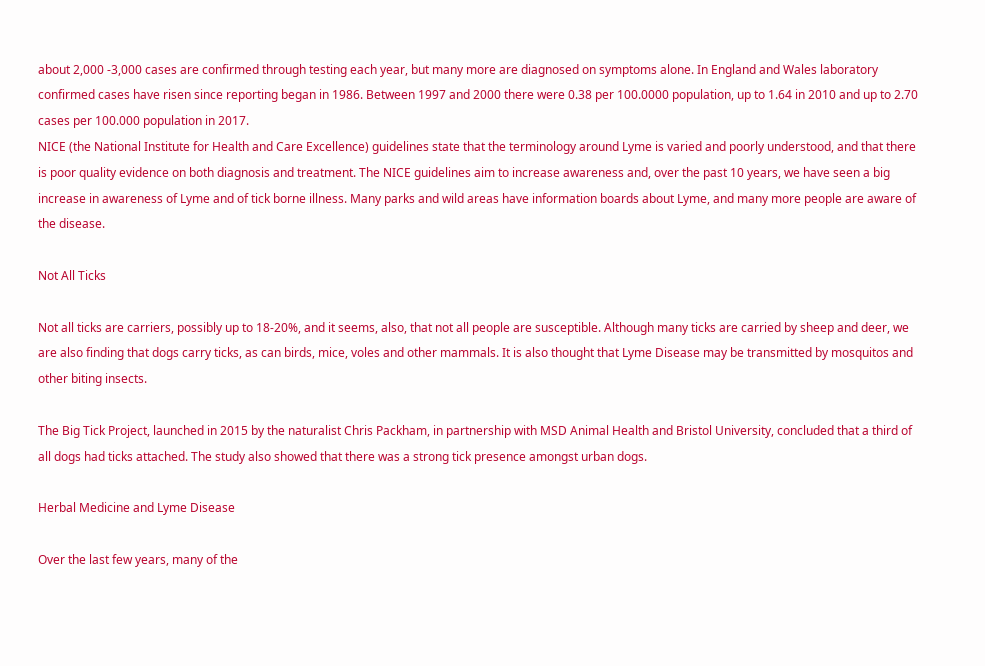about 2,000 -3,000 cases are confirmed through testing each year, but many more are diagnosed on symptoms alone. In England and Wales laboratory confirmed cases have risen since reporting began in 1986. Between 1997 and 2000 there were 0.38 per 100.0000 population, up to 1.64 in 2010 and up to 2.70 cases per 100.000 population in 2017.
NICE (the National Institute for Health and Care Excellence) guidelines state that the terminology around Lyme is varied and poorly understood, and that there is poor quality evidence on both diagnosis and treatment. The NICE guidelines aim to increase awareness and, over the past 10 years, we have seen a big increase in awareness of Lyme and of tick borne illness. Many parks and wild areas have information boards about Lyme, and many more people are aware of the disease.

Not All Ticks

Not all ticks are carriers, possibly up to 18-20%, and it seems, also, that not all people are susceptible. Although many ticks are carried by sheep and deer, we are also finding that dogs carry ticks, as can birds, mice, voles and other mammals. It is also thought that Lyme Disease may be transmitted by mosquitos and other biting insects.

The Big Tick Project, launched in 2015 by the naturalist Chris Packham, in partnership with MSD Animal Health and Bristol University, concluded that a third of all dogs had ticks attached. The study also showed that there was a strong tick presence amongst urban dogs.

Herbal Medicine and Lyme Disease

Over the last few years, many of the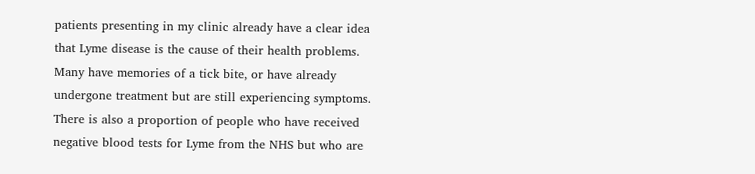patients presenting in my clinic already have a clear idea that Lyme disease is the cause of their health problems. Many have memories of a tick bite, or have already undergone treatment but are still experiencing symptoms. There is also a proportion of people who have received negative blood tests for Lyme from the NHS but who are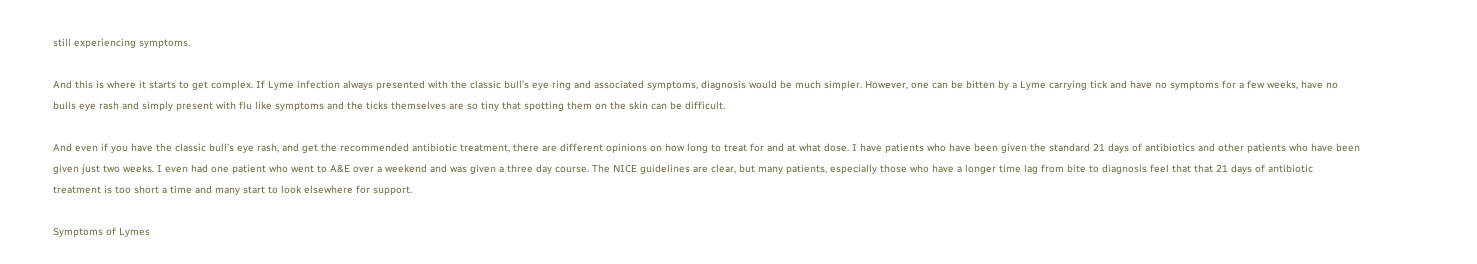still experiencing symptoms.

And this is where it starts to get complex. If Lyme infection always presented with the classic bull’s eye ring and associated symptoms, diagnosis would be much simpler. However, one can be bitten by a Lyme carrying tick and have no symptoms for a few weeks, have no bulls eye rash and simply present with flu like symptoms and the ticks themselves are so tiny that spotting them on the skin can be difficult.

And even if you have the classic bull’s eye rash, and get the recommended antibiotic treatment, there are different opinions on how long to treat for and at what dose. I have patients who have been given the standard 21 days of antibiotics and other patients who have been given just two weeks. I even had one patient who went to A&E over a weekend and was given a three day course. The NICE guidelines are clear, but many patients, especially those who have a longer time lag from bite to diagnosis feel that that 21 days of antibiotic treatment is too short a time and many start to look elsewhere for support.

Symptoms of Lymes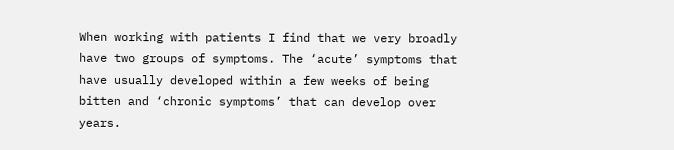When working with patients I find that we very broadly have two groups of symptoms. The ‘acute’ symptoms that have usually developed within a few weeks of being bitten and ‘chronic symptoms’ that can develop over years.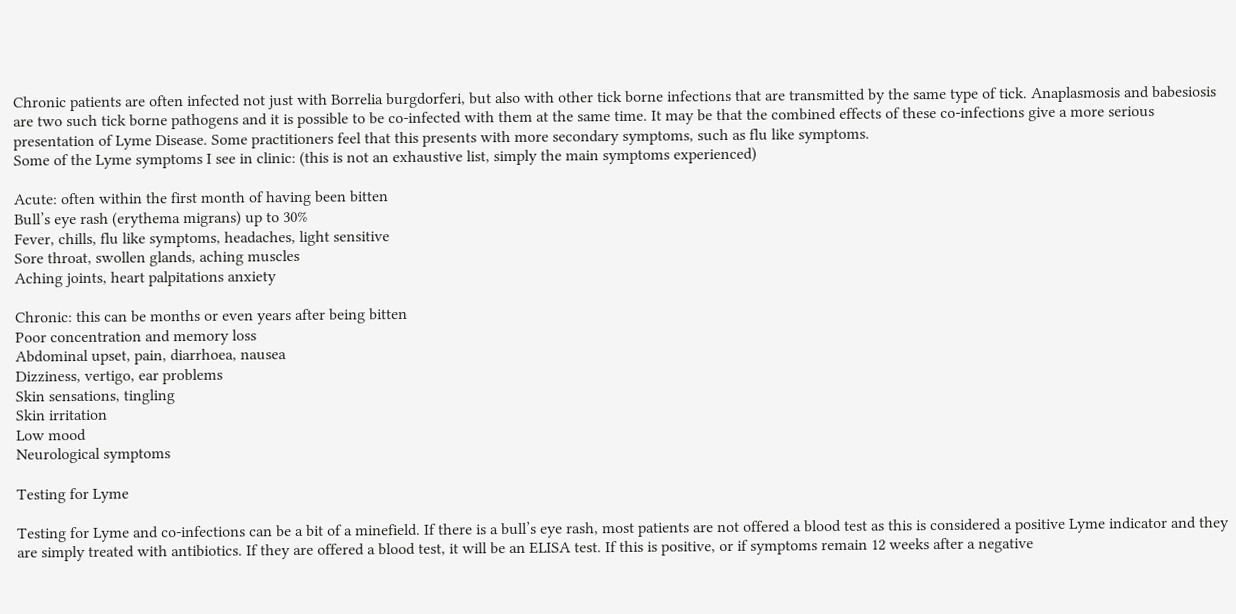Chronic patients are often infected not just with Borrelia burgdorferi, but also with other tick borne infections that are transmitted by the same type of tick. Anaplasmosis and babesiosis are two such tick borne pathogens and it is possible to be co-infected with them at the same time. It may be that the combined effects of these co-infections give a more serious presentation of Lyme Disease. Some practitioners feel that this presents with more secondary symptoms, such as flu like symptoms.
Some of the Lyme symptoms I see in clinic: (this is not an exhaustive list, simply the main symptoms experienced)

Acute: often within the first month of having been bitten
Bull’s eye rash (erythema migrans) up to 30%
Fever, chills, flu like symptoms, headaches, light sensitive
Sore throat, swollen glands, aching muscles
Aching joints, heart palpitations anxiety

Chronic: this can be months or even years after being bitten
Poor concentration and memory loss
Abdominal upset, pain, diarrhoea, nausea
Dizziness, vertigo, ear problems
Skin sensations, tingling
Skin irritation
Low mood
Neurological symptoms

Testing for Lyme

Testing for Lyme and co-infections can be a bit of a minefield. If there is a bull’s eye rash, most patients are not offered a blood test as this is considered a positive Lyme indicator and they are simply treated with antibiotics. If they are offered a blood test, it will be an ELISA test. If this is positive, or if symptoms remain 12 weeks after a negative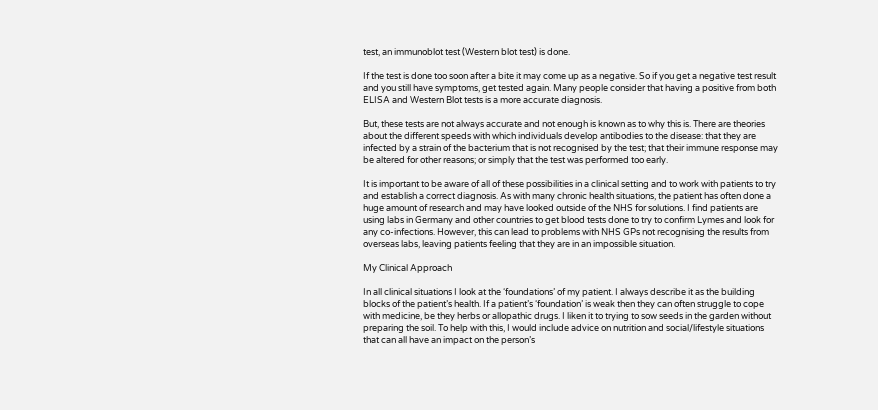test, an immunoblot test (Western blot test) is done.

If the test is done too soon after a bite it may come up as a negative. So if you get a negative test result and you still have symptoms, get tested again. Many people consider that having a positive from both ELISA and Western Blot tests is a more accurate diagnosis.

But, these tests are not always accurate and not enough is known as to why this is. There are theories about the different speeds with which individuals develop antibodies to the disease: that they are infected by a strain of the bacterium that is not recognised by the test; that their immune response may be altered for other reasons; or simply that the test was performed too early.

It is important to be aware of all of these possibilities in a clinical setting and to work with patients to try and establish a correct diagnosis. As with many chronic health situations, the patient has often done a huge amount of research and may have looked outside of the NHS for solutions. I find patients are using labs in Germany and other countries to get blood tests done to try to confirm Lymes and look for any co-infections. However, this can lead to problems with NHS GPs not recognising the results from overseas labs, leaving patients feeling that they are in an impossible situation.

My Clinical Approach

In all clinical situations I look at the ‘foundations’ of my patient. I always describe it as the building blocks of the patient’s health. If a patient’s ‘foundation’ is weak then they can often struggle to cope with medicine, be they herbs or allopathic drugs. I liken it to trying to sow seeds in the garden without preparing the soil. To help with this, I would include advice on nutrition and social/lifestyle situations that can all have an impact on the person’s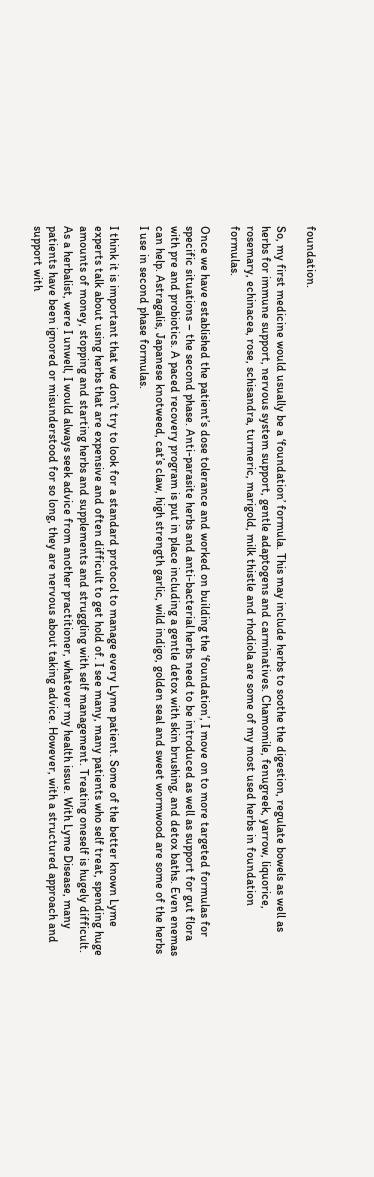foundation.

So, my first medicine would usually be a ‘foundation’ formula. This may include herbs to soothe the digestion, regulate bowels as well as herbs for immune support, nervous system support, gentle adaptogens and carminatives. Chamomile, fenugreek, yarrow, liquorice, rosemary, echinacea, rose, schisandra, turmeric, marigold, milk thistle and rhodiola are some of my most used herbs in foundation formulas.

Once we have established the patient’s dose tolerance and worked on building the ‘foundation’, I move on to more targeted formulas for specific situations – the second phase. Anti-parasite herbs and anti-bacterial herbs need to be introduced as well as support for gut flora with pre and probiotics. A paced recovery program is put in place including a gentle detox with skin brushing, and detox baths. Even enemas can help. Astragalis, Japanese knotweed, cat’s claw, high strength garlic, wild indigo, golden seal and sweet wormwood are some of the herbs I use in second phase formulas.

I think it is important that we don’t try to look for a standard protocol to manage every Lyme patient. Some of the better known Lyme experts talk about using herbs that are expensive and often difficult to get hold of. I see many, many patients who self treat, spending huge amounts of money, stopping and starting herbs and supplements and struggling with self management. Treating oneself is hugely difficult. As a herbalist, were I unwell, I would always seek advice from another practitioner, whatever my health issue. With Lyme Disease, many patients have been ignored or misunderstood for so long, they are nervous about taking advice. However, with a structured approach and support with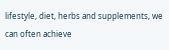lifestyle, diet, herbs and supplements, we can often achieve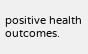positive health outcomes.